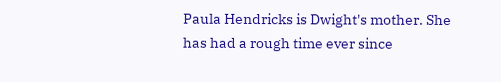Paula Hendricks is Dwight's mother. She has had a rough time ever since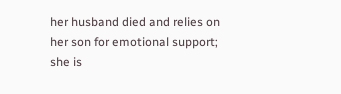her husband died and relies on her son for emotional support; she is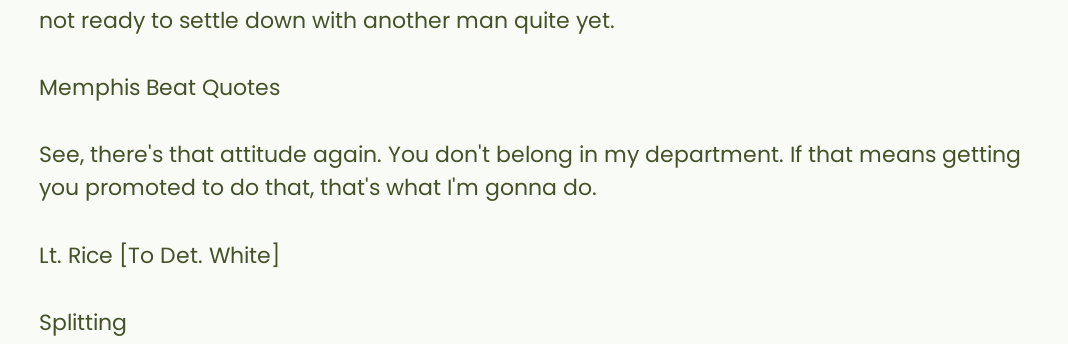not ready to settle down with another man quite yet.

Memphis Beat Quotes

See, there's that attitude again. You don't belong in my department. If that means getting you promoted to do that, that's what I'm gonna do.

Lt. Rice [To Det. White]

Splitting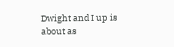Dwight and I up is about as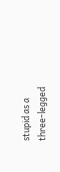stupid as a three-legged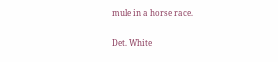mule in a horse race.

Det. White